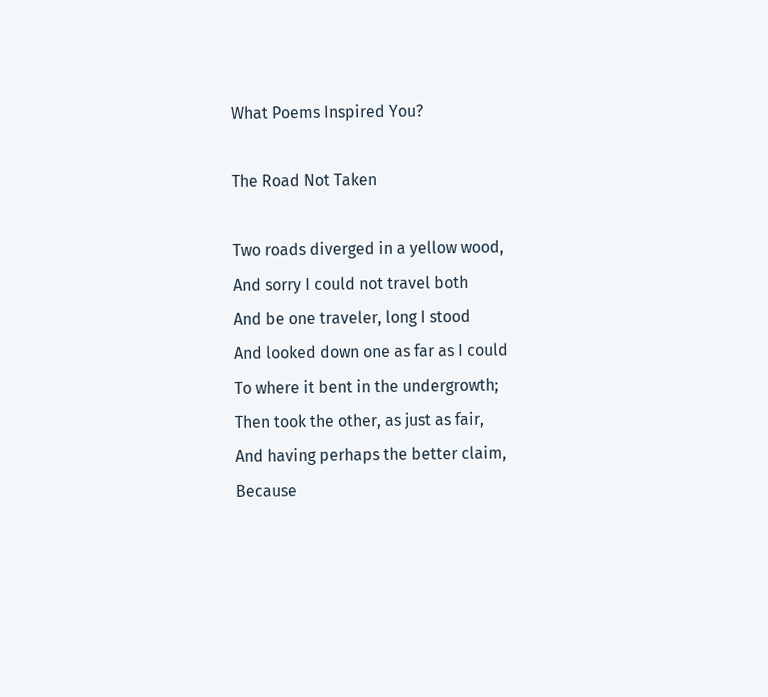What Poems Inspired You?

The Road Not Taken

Two roads diverged in a yellow wood,
And sorry I could not travel both
And be one traveler, long I stood
And looked down one as far as I could
To where it bent in the undergrowth;
Then took the other, as just as fair,
And having perhaps the better claim,
Because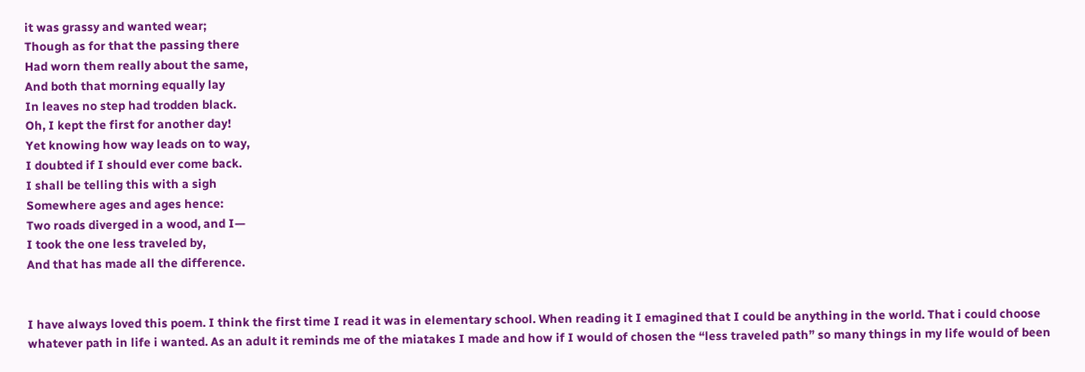it was grassy and wanted wear;
Though as for that the passing there
Had worn them really about the same,
And both that morning equally lay
In leaves no step had trodden black.
Oh, I kept the first for another day!
Yet knowing how way leads on to way,
I doubted if I should ever come back.
I shall be telling this with a sigh
Somewhere ages and ages hence:
Two roads diverged in a wood, and I—
I took the one less traveled by,
And that has made all the difference.


I have always loved this poem. I think the first time I read it was in elementary school. When reading it I emagined that I could be anything in the world. That i could choose whatever path in life i wanted. As an adult it reminds me of the miatakes I made and how if I would of chosen the “less traveled path” so many things in my life would of been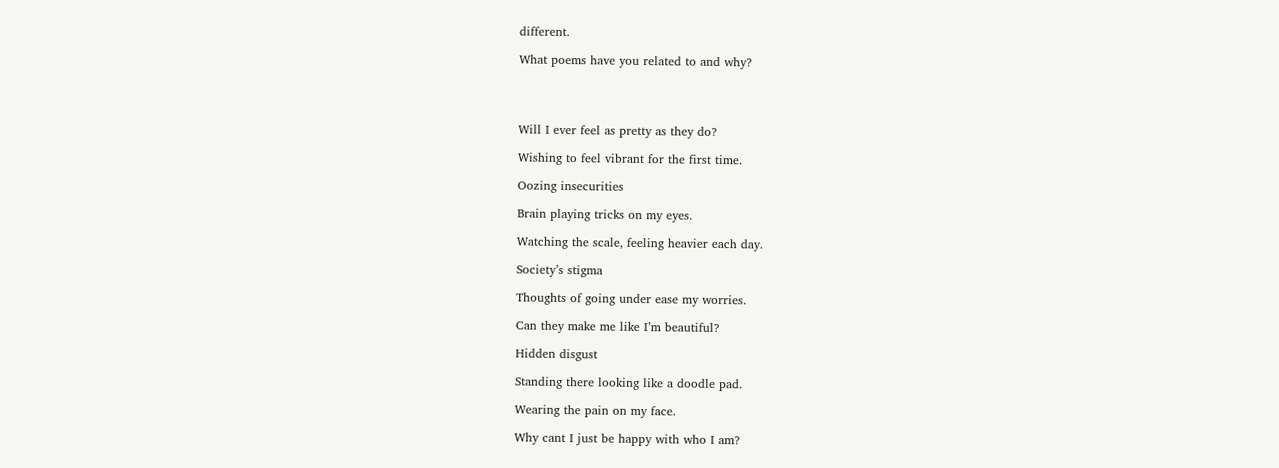different.

What poems have you related to and why?




Will I ever feel as pretty as they do?

Wishing to feel vibrant for the first time.

Oozing insecurities

Brain playing tricks on my eyes.

Watching the scale, feeling heavier each day.

Society’s stigma

Thoughts of going under ease my worries.

Can they make me like I’m beautiful?

Hidden disgust

Standing there looking like a doodle pad.

Wearing the pain on my face.

Why cant I just be happy with who I am?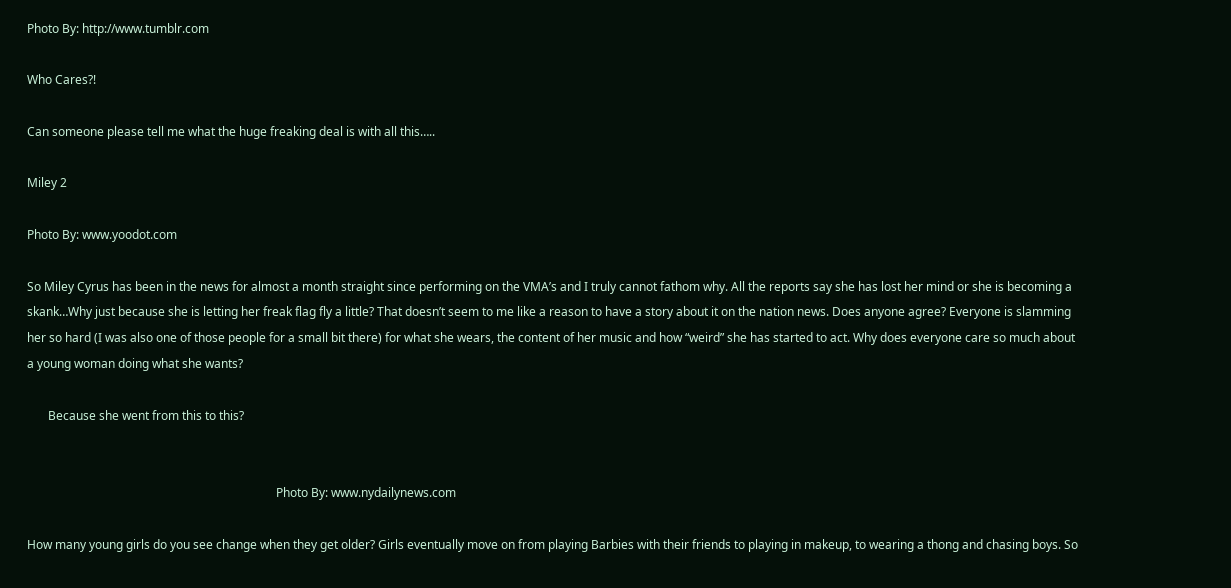Photo By: http://www.tumblr.com

Who Cares?!

Can someone please tell me what the huge freaking deal is with all this…..

Miley 2

Photo By: www.yoodot.com

So Miley Cyrus has been in the news for almost a month straight since performing on the VMA’s and I truly cannot fathom why. All the reports say she has lost her mind or she is becoming a skank…Why just because she is letting her freak flag fly a little? That doesn’t seem to me like a reason to have a story about it on the nation news. Does anyone agree? Everyone is slamming her so hard (I was also one of those people for a small bit there) for what she wears, the content of her music and how “weird” she has started to act. Why does everyone care so much about a young woman doing what she wants?

       Because she went from this to this?


                                                                                   Photo By: www.nydailynews.com

How many young girls do you see change when they get older? Girls eventually move on from playing Barbies with their friends to playing in makeup, to wearing a thong and chasing boys. So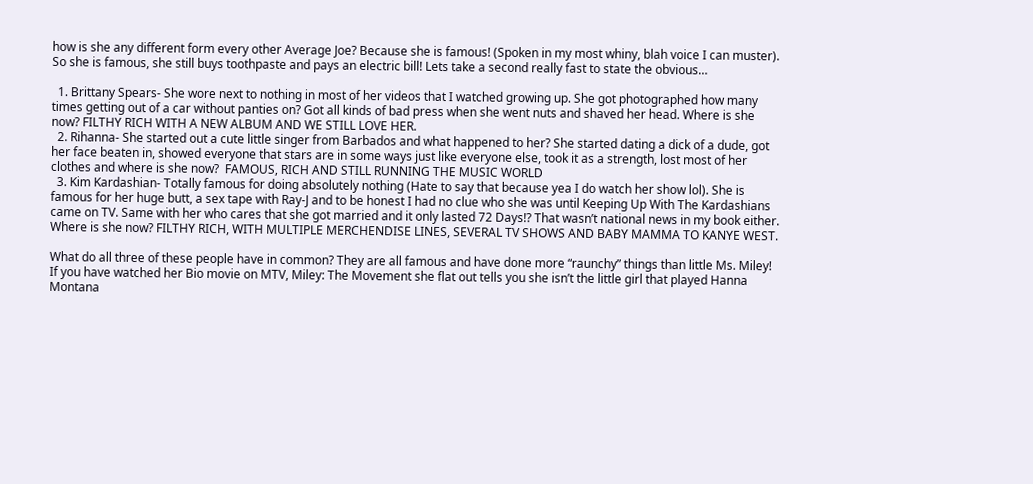how is she any different form every other Average Joe? Because she is famous! (Spoken in my most whiny, blah voice I can muster). So she is famous, she still buys toothpaste and pays an electric bill! Lets take a second really fast to state the obvious…

  1. Brittany Spears- She wore next to nothing in most of her videos that I watched growing up. She got photographed how many times getting out of a car without panties on? Got all kinds of bad press when she went nuts and shaved her head. Where is she now? FILTHY RICH WITH A NEW ALBUM AND WE STILL LOVE HER.
  2. Rihanna- She started out a cute little singer from Barbados and what happened to her? She started dating a dick of a dude, got her face beaten in, showed everyone that stars are in some ways just like everyone else, took it as a strength, lost most of her clothes and where is she now?  FAMOUS, RICH AND STILL RUNNING THE MUSIC WORLD
  3. Kim Kardashian- Totally famous for doing absolutely nothing (Hate to say that because yea I do watch her show lol). She is famous for her huge butt, a sex tape with Ray-J and to be honest I had no clue who she was until Keeping Up With The Kardashians came on TV. Same with her who cares that she got married and it only lasted 72 Days!? That wasn’t national news in my book either. Where is she now? FILTHY RICH, WITH MULTIPLE MERCHENDISE LINES, SEVERAL TV SHOWS AND BABY MAMMA TO KANYE WEST.

What do all three of these people have in common? They are all famous and have done more “raunchy” things than little Ms. Miley! If you have watched her Bio movie on MTV, Miley: The Movement she flat out tells you she isn’t the little girl that played Hanna Montana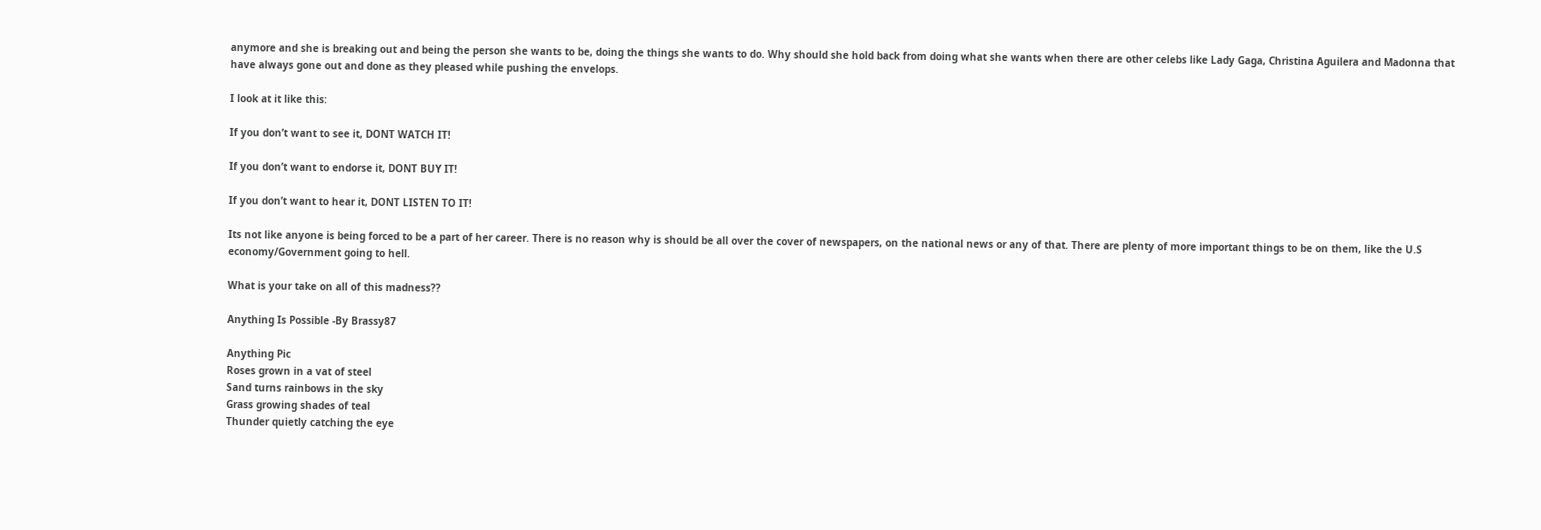anymore and she is breaking out and being the person she wants to be, doing the things she wants to do. Why should she hold back from doing what she wants when there are other celebs like Lady Gaga, Christina Aguilera and Madonna that have always gone out and done as they pleased while pushing the envelops.

I look at it like this:

If you don’t want to see it, DONT WATCH IT!

If you don’t want to endorse it, DONT BUY IT!

If you don’t want to hear it, DONT LISTEN TO IT!

Its not like anyone is being forced to be a part of her career. There is no reason why is should be all over the cover of newspapers, on the national news or any of that. There are plenty of more important things to be on them, like the U.S economy/Government going to hell.

What is your take on all of this madness??

Anything Is Possible -By Brassy87

Anything Pic
Roses grown in a vat of steel
Sand turns rainbows in the sky
Grass growing shades of teal
Thunder quietly catching the eye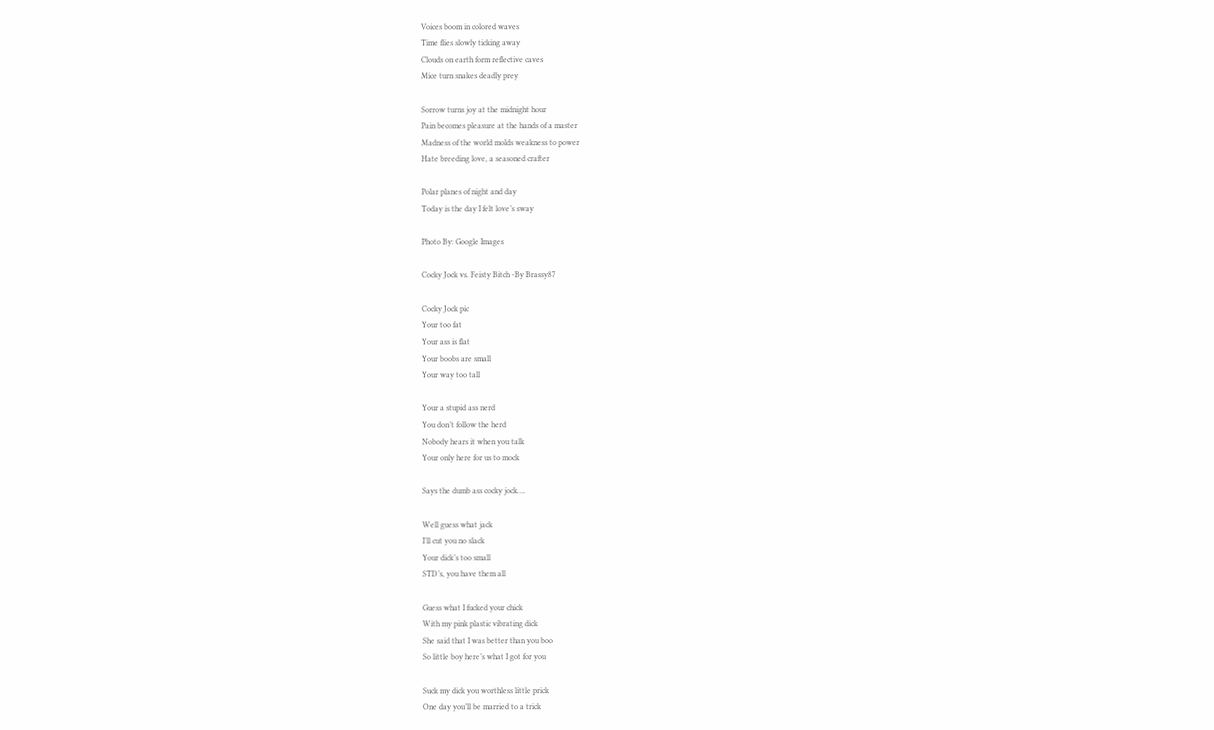Voices boom in colored waves
Time flies slowly ticking away
Clouds on earth form reflective caves
Mice turn snakes deadly prey

Sorrow turns joy at the midnight hour
Pain becomes pleasure at the hands of a master
Madness of the world molds weakness to power
Hate breeding love, a seasoned crafter

Polar planes of night and day
Today is the day I felt love’s sway

Photo By: Google Images

Cocky Jock vs. Feisty Bitch -By Brassy87

Cocky Jock pic
Your too fat
Your ass is flat
Your boobs are small
Your way too tall

Your a stupid ass nerd
You don’t follow the herd
Nobody hears it when you talk
Your only here for us to mock

Says the dumb ass cocky jock….

Well guess what jack
I’ll cut you no slack
Your dick’s too small
STD’s, you have them all

Guess what I fucked your chick
With my pink plastic vibrating dick
She said that I was better than you boo
So little boy here’s what I got for you

Suck my dick you worthless little prick
One day you’ll be married to a trick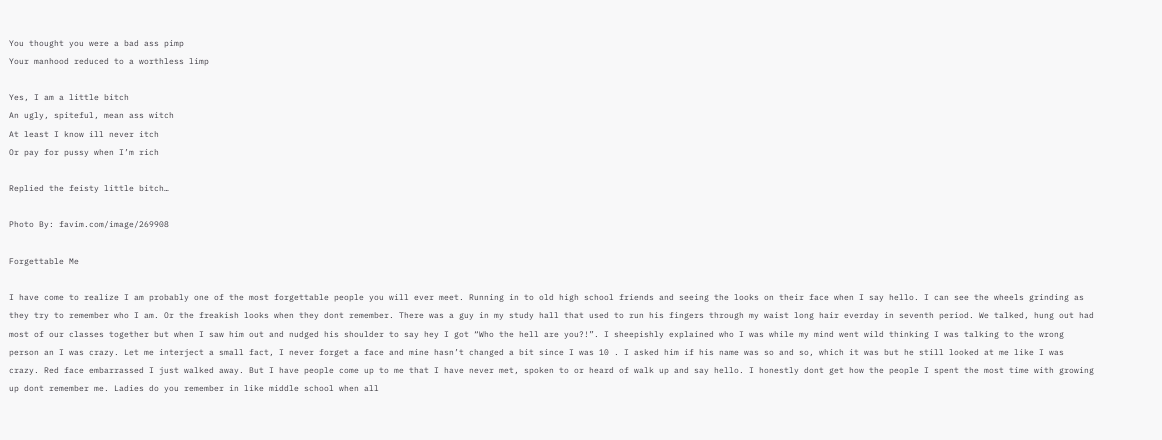You thought you were a bad ass pimp
Your manhood reduced to a worthless limp

Yes, I am a little bitch
An ugly, spiteful, mean ass witch
At least I know ill never itch
Or pay for pussy when I’m rich

Replied the feisty little bitch…

Photo By: favim.com/image/269908

Forgettable Me

I have come to realize I am probably one of the most forgettable people you will ever meet. Running in to old high school friends and seeing the looks on their face when I say hello. I can see the wheels grinding as they try to remember who I am. Or the freakish looks when they dont remember. There was a guy in my study hall that used to run his fingers through my waist long hair everday in seventh period. We talked, hung out had most of our classes together but when I saw him out and nudged his shoulder to say hey I got “Who the hell are you?!”. I sheepishly explained who I was while my mind went wild thinking I was talking to the wrong person an I was crazy. Let me interject a small fact, I never forget a face and mine hasn’t changed a bit since I was 10 . I asked him if his name was so and so, which it was but he still looked at me like I was crazy. Red face embarrassed I just walked away. But I have people come up to me that I have never met, spoken to or heard of walk up and say hello. I honestly dont get how the people I spent the most time with growing up dont remember me. Ladies do you remember in like middle school when all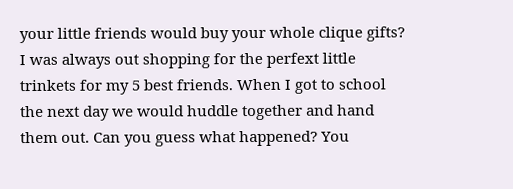your little friends would buy your whole clique gifts? I was always out shopping for the perfext little trinkets for my 5 best friends. When I got to school the next day we would huddle together and hand them out. Can you guess what happened? You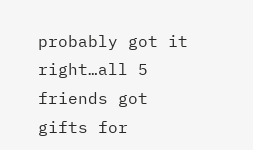probably got it right…all 5 friends got gifts for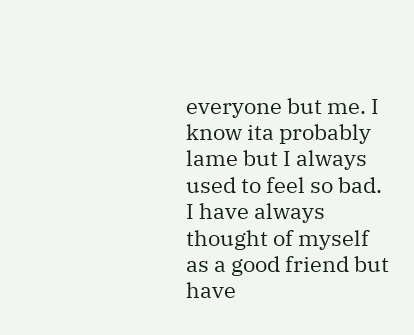everyone but me. I know ita probably lame but I always used to feel so bad. I have always thought of myself as a good friend but have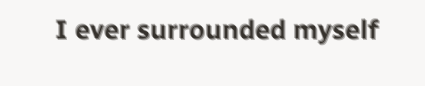I ever surrounded myself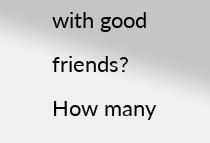with good friends? How many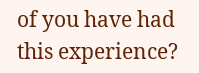of you have had this experience?